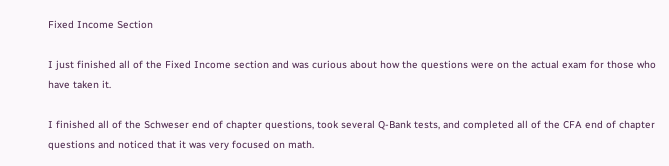Fixed Income Section

I just finished all of the Fixed Income section and was curious about how the questions were on the actual exam for those who have taken it.

I finished all of the Schweser end of chapter questions, took several Q-Bank tests, and completed all of the CFA end of chapter questions and noticed that it was very focused on math.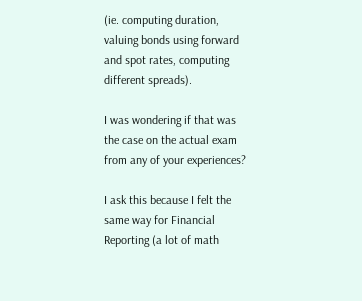(ie. computing duration, valuing bonds using forward and spot rates, computing different spreads).

I was wondering if that was the case on the actual exam from any of your experiences?

I ask this because I felt the same way for Financial Reporting (a lot of math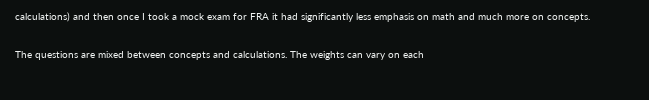calculations) and then once I took a mock exam for FRA it had significantly less emphasis on math and much more on concepts.

The questions are mixed between concepts and calculations. The weights can vary on each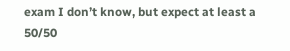exam I don’t know, but expect at least a 50/50